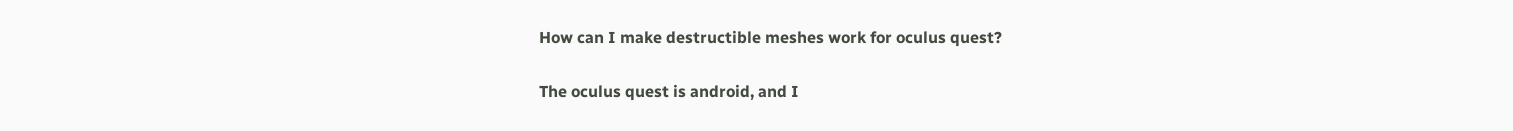How can I make destructible meshes work for oculus quest?

The oculus quest is android, and I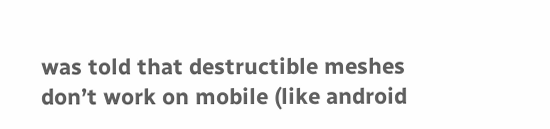was told that destructible meshes don’t work on mobile (like android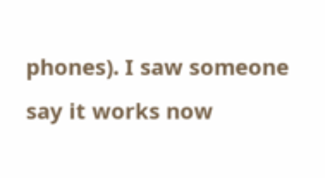phones). I saw someone say it works now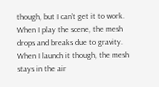though, but I can’t get it to work. When I play the scene, the mesh drops and breaks due to gravity. When I launch it though, the mesh stays in the air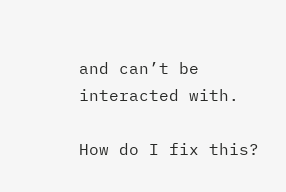and can’t be interacted with.

How do I fix this?